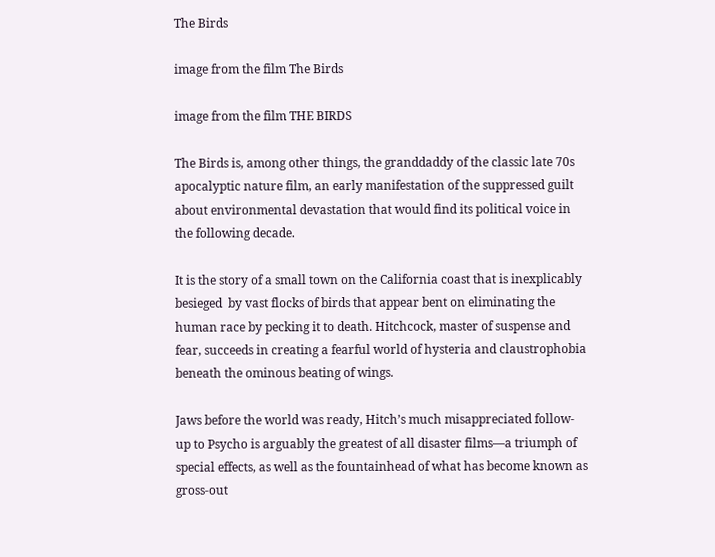The Birds

image from the film The Birds

image from the film THE BIRDS

The Birds is, among other things, the granddaddy of the classic late 70s apocalyptic nature film, an early manifestation of the suppressed guilt about environmental devastation that would find its political voice in the following decade.

It is the story of a small town on the California coast that is inexplicably besieged  by vast flocks of birds that appear bent on eliminating the human race by pecking it to death. Hitchcock, master of suspense and fear, succeeds in creating a fearful world of hysteria and claustrophobia beneath the ominous beating of wings.

Jaws before the world was ready, Hitch’s much misappreciated follow-up to Psycho is arguably the greatest of all disaster films—a triumph of special effects, as well as the fountainhead of what has become known as gross-out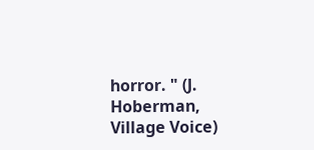horror. " (J. Hoberman, Village Voice)